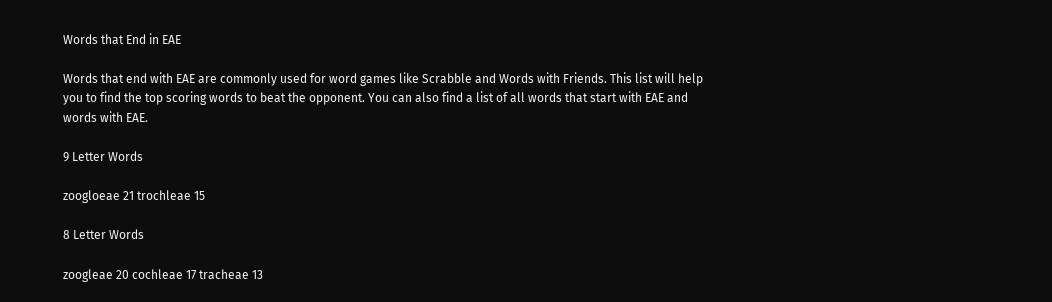Words that End in EAE

Words that end with EAE are commonly used for word games like Scrabble and Words with Friends. This list will help you to find the top scoring words to beat the opponent. You can also find a list of all words that start with EAE and words with EAE.

9 Letter Words

zoogloeae 21 trochleae 15

8 Letter Words

zoogleae 20 cochleae 17 tracheae 13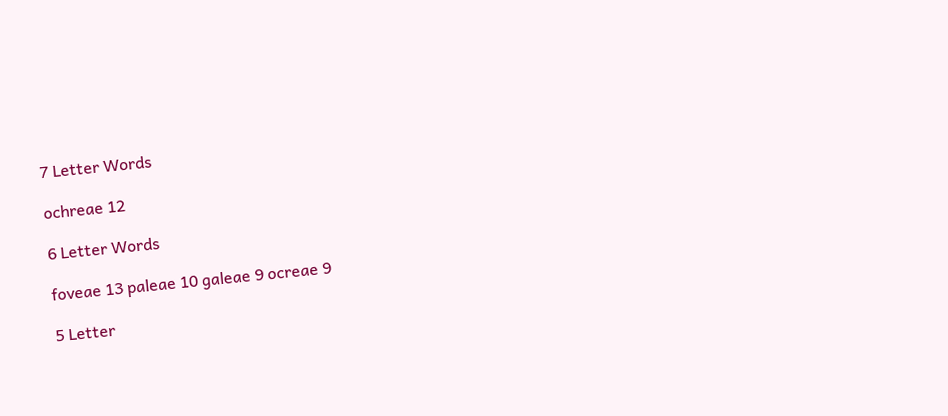7 Letter Words

ochreae 12

6 Letter Words

foveae 13 paleae 10 galeae 9 ocreae 9

5 Letter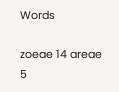Words

zoeae 14 areae 5